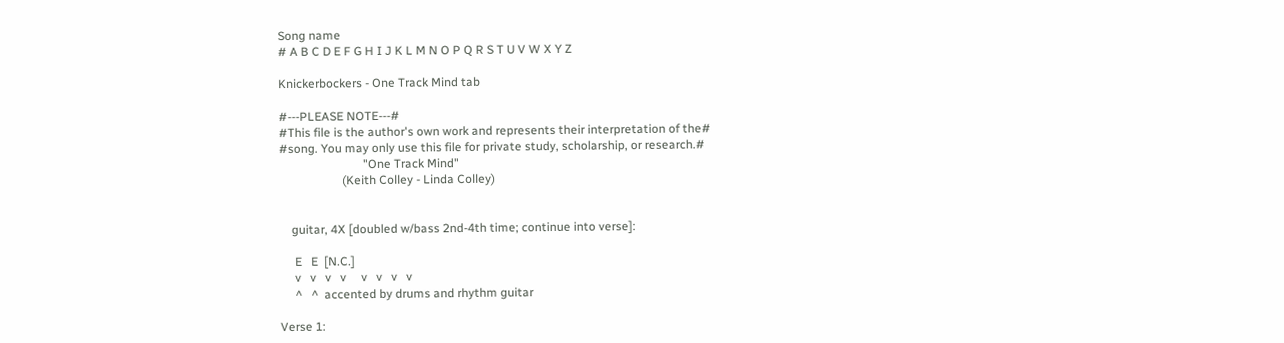Song name
# A B C D E F G H I J K L M N O P Q R S T U V W X Y Z

Knickerbockers - One Track Mind tab

#---PLEASE NOTE---#
#This file is the author's own work and represents their interpretation of the#
#song. You may only use this file for private study, scholarship, or research.#
                            "One Track Mind"
                     (Keith Colley - Linda Colley)


    guitar, 4X [doubled w/bass 2nd-4th time; continue into verse]:

     E   E  [N.C.]
     v   v   v   v     v   v   v   v
     ^   ^  accented by drums and rhythm guitar

Verse 1: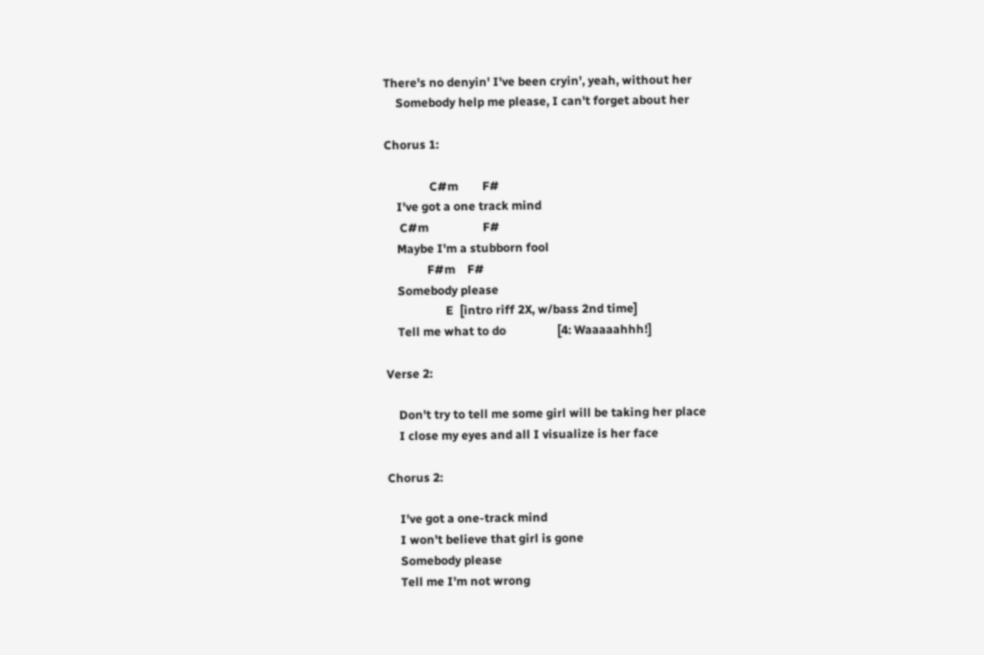There's no denyin' I've been cryin', yeah, without her
    Somebody help me please, I can't forget about her

Chorus 1:

               C#m        F#
    I've got a one track mind
     C#m                  F#
    Maybe I'm a stubborn fool
              F#m    F#
    Somebody please
                    E  [intro riff 2X, w/bass 2nd time]
    Tell me what to do                 [4: Waaaaahhh!]

Verse 2:

    Don't try to tell me some girl will be taking her place
    I close my eyes and all I visualize is her face

Chorus 2:

    I've got a one-track mind
    I won't believe that girl is gone
    Somebody please
    Tell me I'm not wrong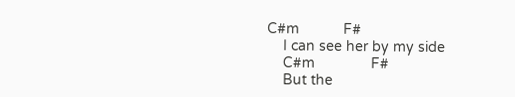C#m           F#
    I can see her by my side
    C#m              F#
    But the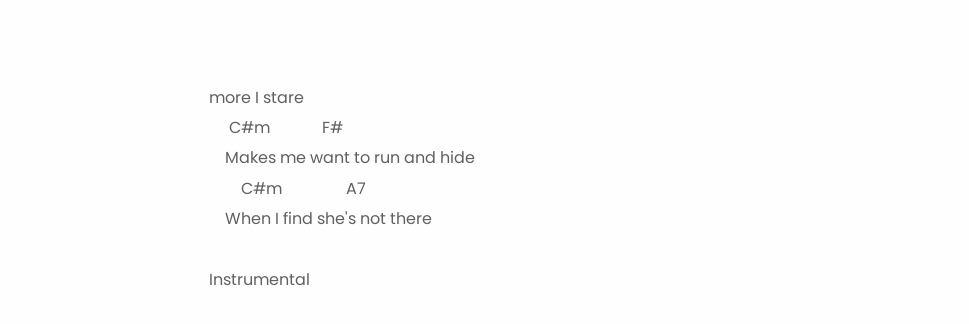more I stare
     C#m             F#
    Makes me want to run and hide
        C#m                A7
    When I find she's not there

Instrumental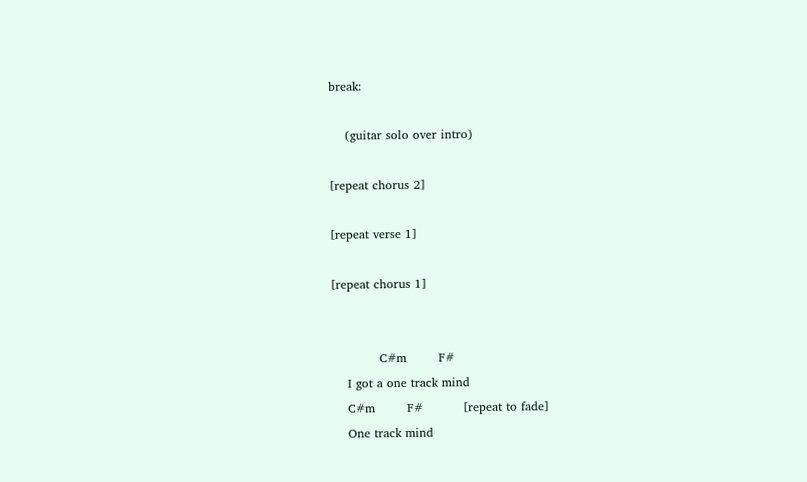break:

    (guitar solo over intro)

[repeat chorus 2]

[repeat verse 1]

[repeat chorus 1]


            C#m        F#
    I got a one track mind
    C#m        F#          [repeat to fade]
    One track mind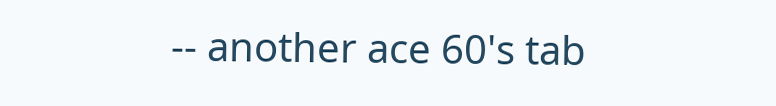-- another ace 60's tab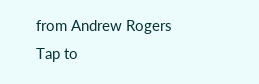from Andrew Rogers
Tap to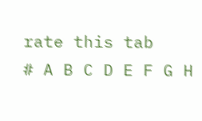rate this tab
# A B C D E F G H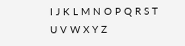I J K L M N O P Q R S T U V W X Y Z